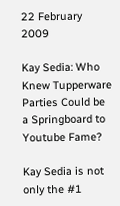22 February 2009

Kay Sedia: Who Knew Tupperware Parties Could be a Springboard to Youtube Fame?

Kay Sedia is not only the #1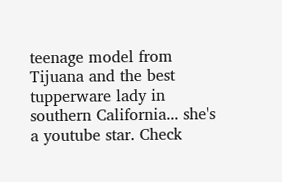teenage model from Tijuana and the best tupperware lady in southern California... she's a youtube star. Check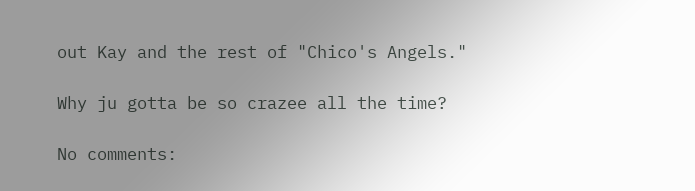out Kay and the rest of "Chico's Angels."

Why ju gotta be so crazee all the time?

No comments: